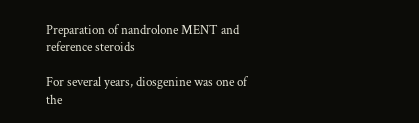Preparation of nandrolone MENT and reference steroids

For several years, diosgenine was one of the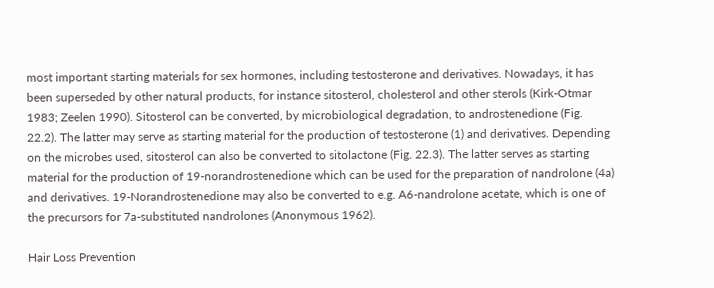most important starting materials for sex hormones, including testosterone and derivatives. Nowadays, it has been superseded by other natural products, for instance sitosterol, cholesterol and other sterols (Kirk-Otmar 1983; Zeelen 1990). Sitosterol can be converted, by microbiological degradation, to androstenedione (Fig. 22.2). The latter may serve as starting material for the production of testosterone (1) and derivatives. Depending on the microbes used, sitosterol can also be converted to sitolactone (Fig. 22.3). The latter serves as starting material for the production of 19-norandrostenedione which can be used for the preparation of nandrolone (4a) and derivatives. 19-Norandrostenedione may also be converted to e.g. A6-nandrolone acetate, which is one of the precursors for 7a-substituted nandrolones (Anonymous 1962).

Hair Loss Prevention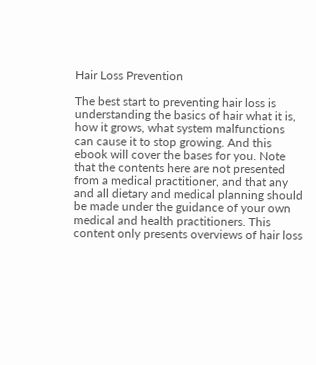Hair Loss Prevention

The best start to preventing hair loss is understanding the basics of hair what it is, how it grows, what system malfunctions can cause it to stop growing. And this ebook will cover the bases for you. Note that the contents here are not presented from a medical practitioner, and that any and all dietary and medical planning should be made under the guidance of your own medical and health practitioners. This content only presents overviews of hair loss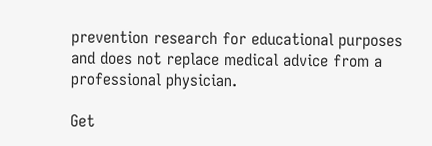prevention research for educational purposes and does not replace medical advice from a professional physician.

Get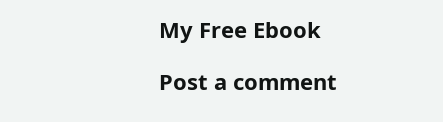My Free Ebook

Post a comment